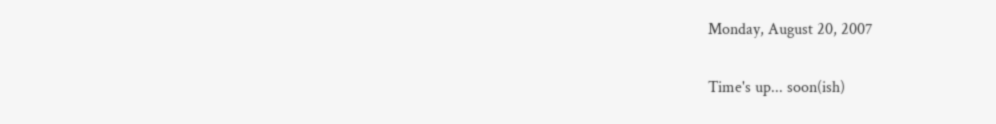Monday, August 20, 2007

Time's up... soon(ish)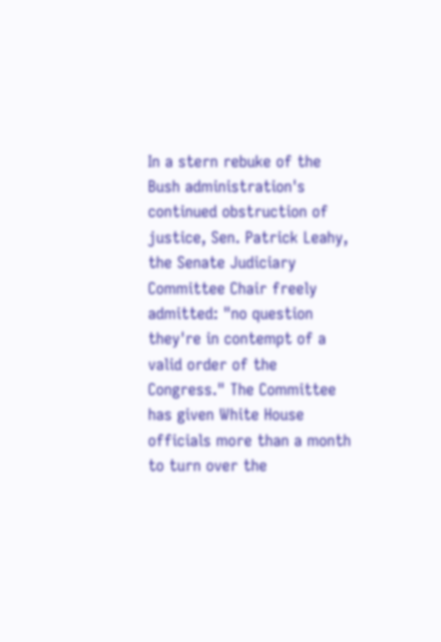In a stern rebuke of the Bush administration's continued obstruction of justice, Sen. Patrick Leahy, the Senate Judiciary Committee Chair freely admitted: "no question they're in contempt of a valid order of the Congress." The Committee has given White House officials more than a month to turn over the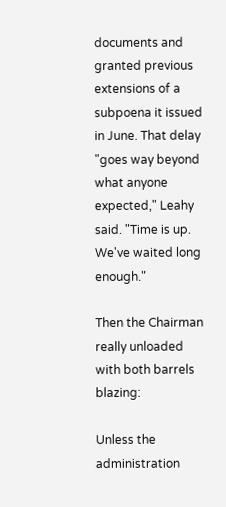documents and granted previous extensions of a subpoena it issued in June. That delay "goes way beyond what anyone expected," Leahy said. "Time is up. We've waited long enough."

Then the Chairman really unloaded with both barrels blazing:

Unless the administration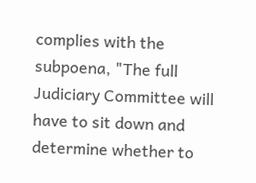complies with the subpoena, "The full Judiciary Committee will have to sit down and determine whether to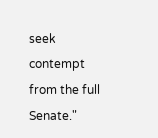seek contempt from the full Senate."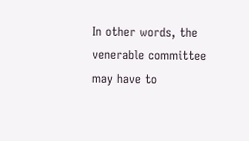In other words, the venerable committee may have to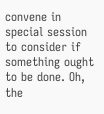convene in special session to consider if something ought to be done. Oh, the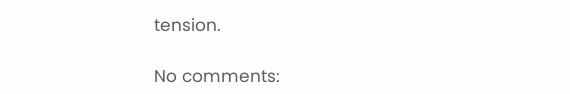tension.

No comments: